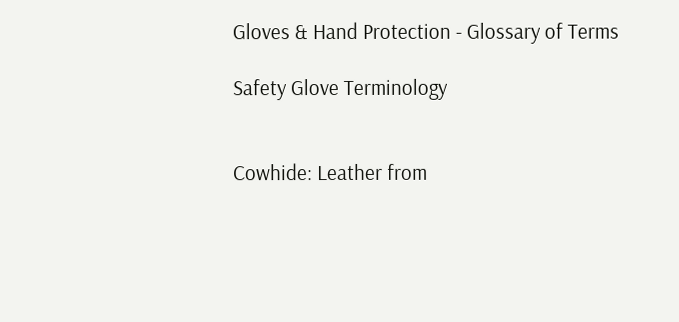Gloves & Hand Protection - Glossary of Terms

Safety Glove Terminology


Cowhide: Leather from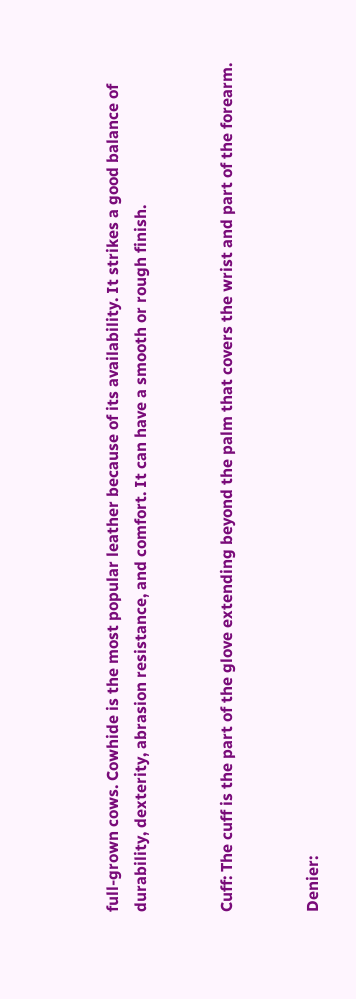full-grown cows. Cowhide is the most popular leather because of its availability. It strikes a good balance of durability, dexterity, abrasion resistance, and comfort. It can have a smooth or rough finish.


Cuff: The cuff is the part of the glove extending beyond the palm that covers the wrist and part of the forearm.


Denier: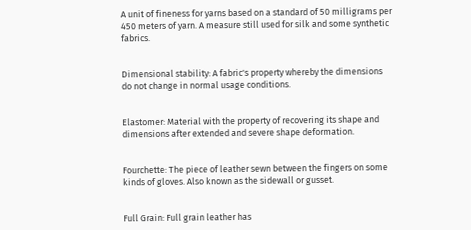A unit of fineness for yarns based on a standard of 50 milligrams per 450 meters of yarn. A measure still used for silk and some synthetic fabrics.


Dimensional stability: A fabric's property whereby the dimensions do not change in normal usage conditions.


Elastomer: Material with the property of recovering its shape and dimensions after extended and severe shape deformation.


Fourchette: The piece of leather sewn between the fingers on some kinds of gloves. Also known as the sidewall or gusset.


Full Grain: Full grain leather has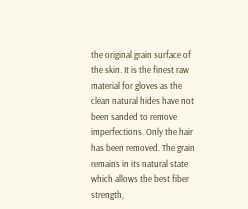the original grain surface of the skin. It is the finest raw material for gloves as the clean natural hides have not been sanded to remove imperfections. Only the hair has been removed. The grain remains in its natural state which allows the best fiber strength,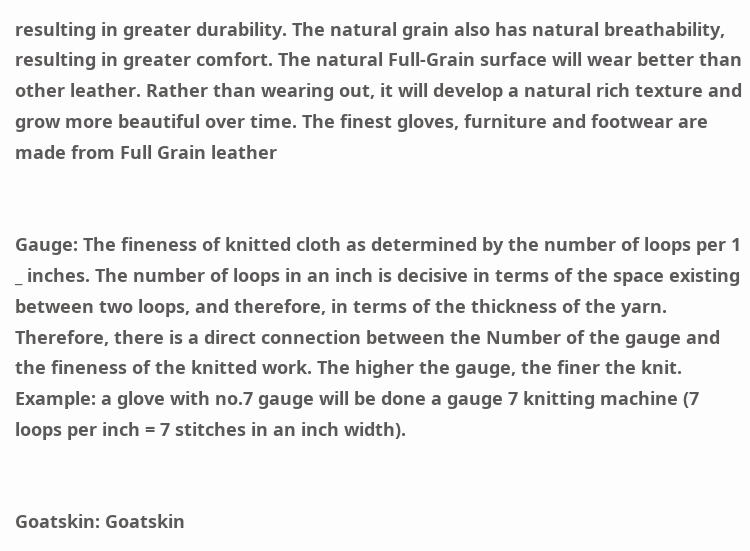resulting in greater durability. The natural grain also has natural breathability, resulting in greater comfort. The natural Full-Grain surface will wear better than other leather. Rather than wearing out, it will develop a natural rich texture and grow more beautiful over time. The finest gloves, furniture and footwear are made from Full Grain leather


Gauge: The fineness of knitted cloth as determined by the number of loops per 1 _ inches. The number of loops in an inch is decisive in terms of the space existing between two loops, and therefore, in terms of the thickness of the yarn. Therefore, there is a direct connection between the Number of the gauge and the fineness of the knitted work. The higher the gauge, the finer the knit. Example: a glove with no.7 gauge will be done a gauge 7 knitting machine (7 loops per inch = 7 stitches in an inch width).


Goatskin: Goatskin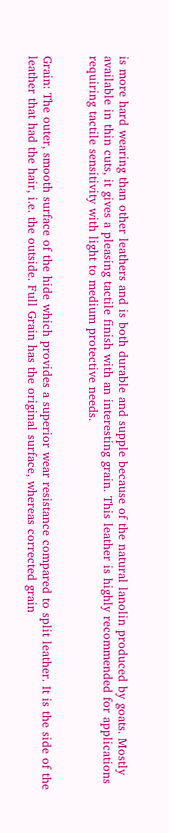is more hard wearing than other leathers and is both durable and supple because of the natural lanolin produced by goats. Mostly available in thin cuts, it gives a pleasing tactile finish with an interesting grain. This leather is highly recommended for applications requiring tactile sensitivity with light to medium protective needs.


Grain: The outer, smooth surface of the hide which provides a superior wear resistance compared to split leather. It is the side of the leather that had the hair, i.e. the outside. Full Grain has the original surface, whereas corrected grain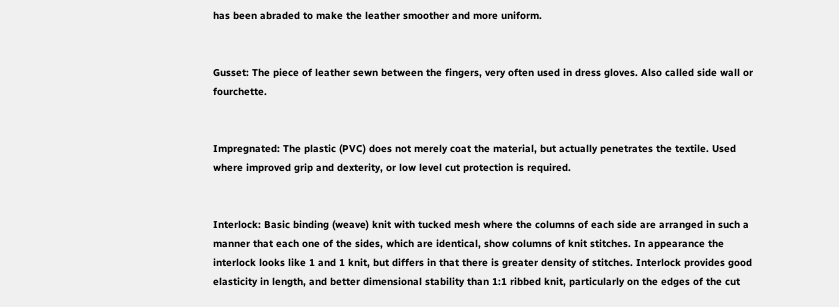has been abraded to make the leather smoother and more uniform.


Gusset: The piece of leather sewn between the fingers, very often used in dress gloves. Also called side wall or fourchette.


Impregnated: The plastic (PVC) does not merely coat the material, but actually penetrates the textile. Used where improved grip and dexterity, or low level cut protection is required.


Interlock: Basic binding (weave) knit with tucked mesh where the columns of each side are arranged in such a manner that each one of the sides, which are identical, show columns of knit stitches. In appearance the interlock looks like 1 and 1 knit, but differs in that there is greater density of stitches. Interlock provides good elasticity in length, and better dimensional stability than 1:1 ribbed knit, particularly on the edges of the cut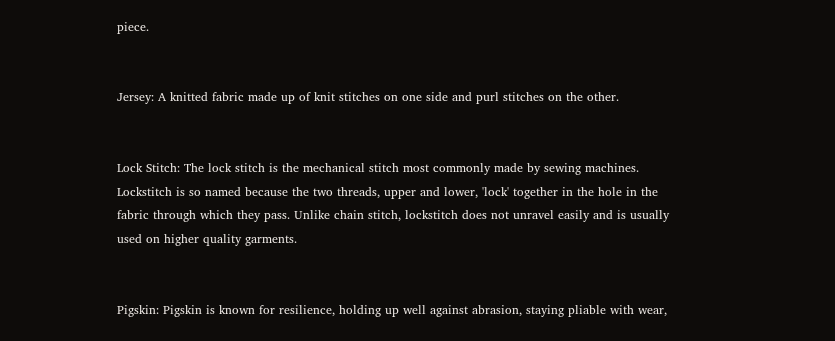piece.


Jersey: A knitted fabric made up of knit stitches on one side and purl stitches on the other.


Lock Stitch: The lock stitch is the mechanical stitch most commonly made by sewing machines. Lockstitch is so named because the two threads, upper and lower, 'lock' together in the hole in the fabric through which they pass. Unlike chain stitch, lockstitch does not unravel easily and is usually used on higher quality garments.


Pigskin: Pigskin is known for resilience, holding up well against abrasion, staying pliable with wear,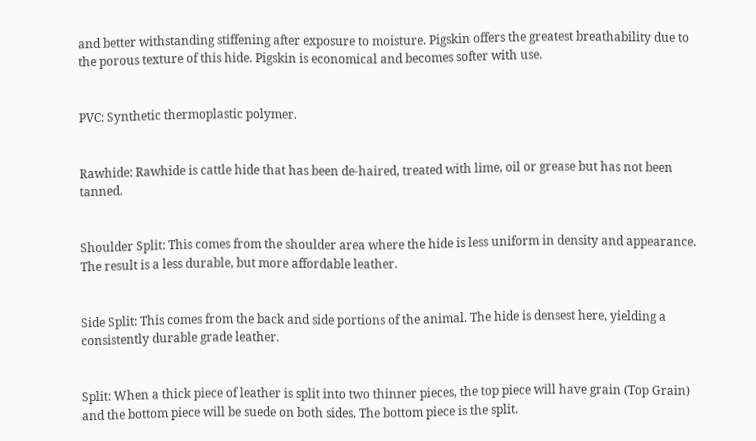and better withstanding stiffening after exposure to moisture. Pigskin offers the greatest breathability due to the porous texture of this hide. Pigskin is economical and becomes softer with use.


PVC: Synthetic thermoplastic polymer.


Rawhide: Rawhide is cattle hide that has been de-haired, treated with lime, oil or grease but has not been tanned.


Shoulder Split: This comes from the shoulder area where the hide is less uniform in density and appearance. The result is a less durable, but more affordable leather.


Side Split: This comes from the back and side portions of the animal. The hide is densest here, yielding a consistently durable grade leather.


Split: When a thick piece of leather is split into two thinner pieces, the top piece will have grain (Top Grain) and the bottom piece will be suede on both sides. The bottom piece is the split.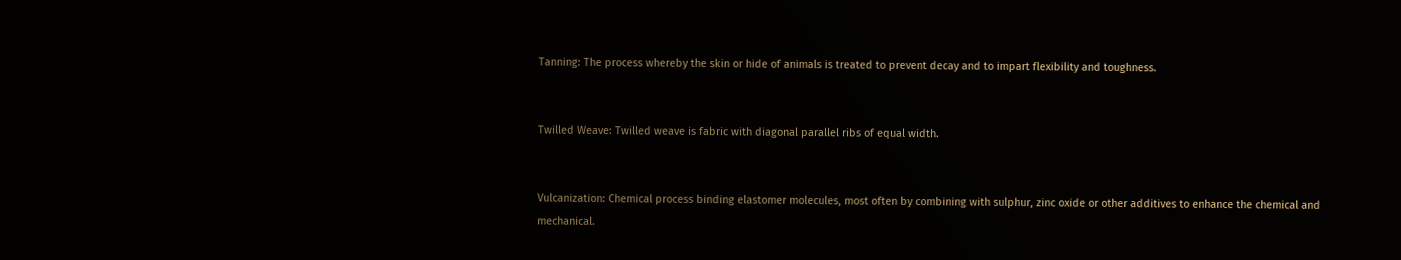Tanning: The process whereby the skin or hide of animals is treated to prevent decay and to impart flexibility and toughness.


Twilled Weave: Twilled weave is fabric with diagonal parallel ribs of equal width.


Vulcanization: Chemical process binding elastomer molecules, most often by combining with sulphur, zinc oxide or other additives to enhance the chemical and mechanical.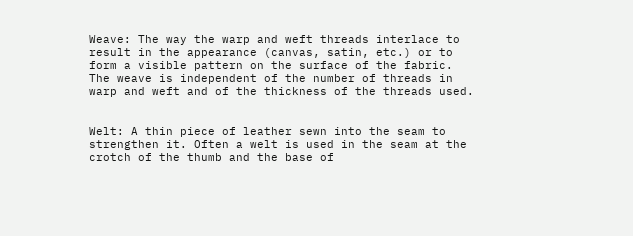Weave: The way the warp and weft threads interlace to result in the appearance (canvas, satin, etc.) or to form a visible pattern on the surface of the fabric. The weave is independent of the number of threads in warp and weft and of the thickness of the threads used.


Welt: A thin piece of leather sewn into the seam to strengthen it. Often a welt is used in the seam at the crotch of the thumb and the base of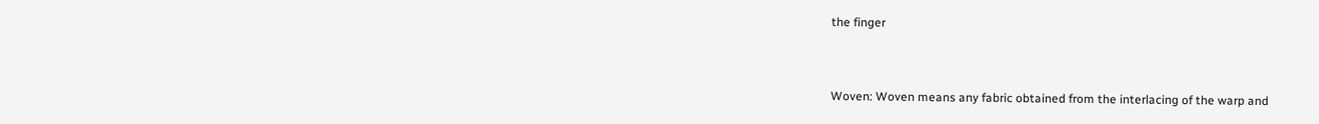the finger


Woven: Woven means any fabric obtained from the interlacing of the warp and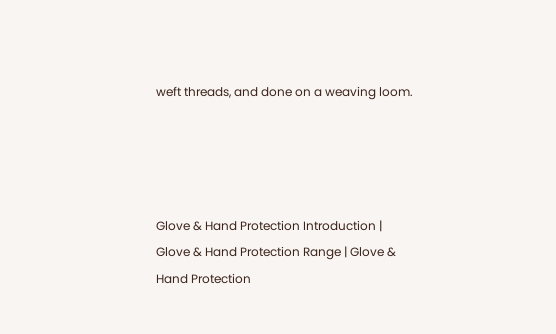weft threads, and done on a weaving loom.




Glove & Hand Protection Introduction | Glove & Hand Protection Range | Glove & Hand Protection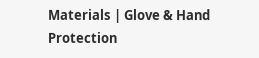Materials | Glove & Hand Protection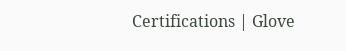Certifications | Glove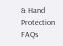& Hand Protection FAQs